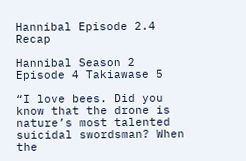Hannibal Episode 2.4 Recap

Hannibal Season 2 Episode 4 Takiawase 5

“I love bees. Did you know that the drone is nature’s most talented suicidal swordsman? When the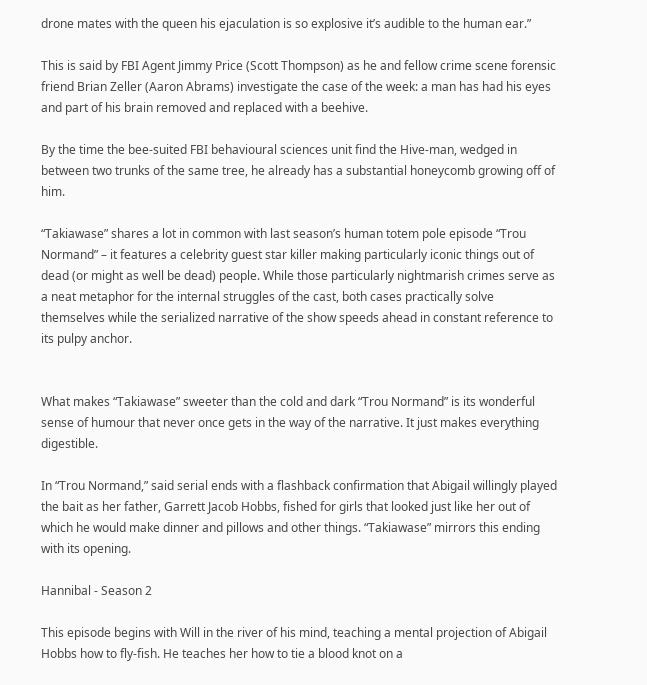drone mates with the queen his ejaculation is so explosive it’s audible to the human ear.”

This is said by FBI Agent Jimmy Price (Scott Thompson) as he and fellow crime scene forensic friend Brian Zeller (Aaron Abrams) investigate the case of the week: a man has had his eyes and part of his brain removed and replaced with a beehive.

By the time the bee-suited FBI behavioural sciences unit find the Hive-man, wedged in between two trunks of the same tree, he already has a substantial honeycomb growing off of him.

“Takiawase” shares a lot in common with last season’s human totem pole episode “Trou Normand” – it features a celebrity guest star killer making particularly iconic things out of dead (or might as well be dead) people. While those particularly nightmarish crimes serve as a neat metaphor for the internal struggles of the cast, both cases practically solve themselves while the serialized narrative of the show speeds ahead in constant reference to its pulpy anchor.


What makes “Takiawase” sweeter than the cold and dark “Trou Normand” is its wonderful sense of humour that never once gets in the way of the narrative. It just makes everything digestible.

In “Trou Normand,” said serial ends with a flashback confirmation that Abigail willingly played the bait as her father, Garrett Jacob Hobbs, fished for girls that looked just like her out of which he would make dinner and pillows and other things. “Takiawase” mirrors this ending with its opening.

Hannibal - Season 2

This episode begins with Will in the river of his mind, teaching a mental projection of Abigail Hobbs how to fly-fish. He teaches her how to tie a blood knot on a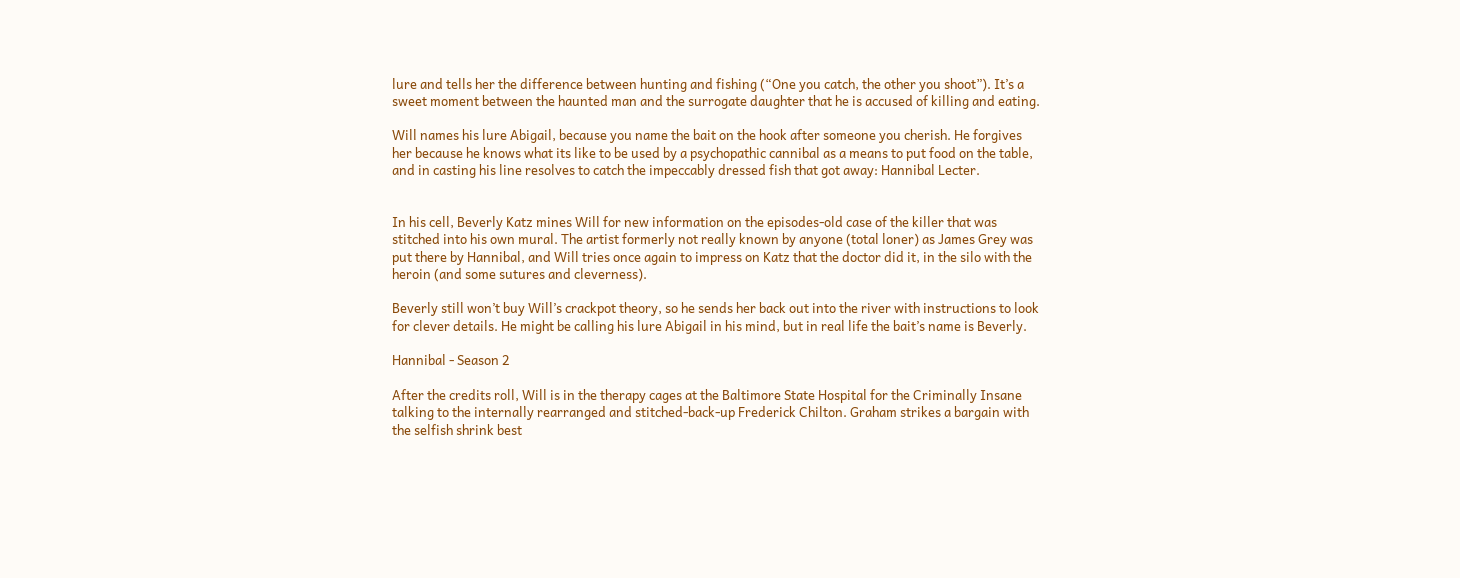lure and tells her the difference between hunting and fishing (“One you catch, the other you shoot”). It’s a sweet moment between the haunted man and the surrogate daughter that he is accused of killing and eating.

Will names his lure Abigail, because you name the bait on the hook after someone you cherish. He forgives her because he knows what its like to be used by a psychopathic cannibal as a means to put food on the table, and in casting his line resolves to catch the impeccably dressed fish that got away: Hannibal Lecter.


In his cell, Beverly Katz mines Will for new information on the episodes-old case of the killer that was stitched into his own mural. The artist formerly not really known by anyone (total loner) as James Grey was put there by Hannibal, and Will tries once again to impress on Katz that the doctor did it, in the silo with the heroin (and some sutures and cleverness).

Beverly still won’t buy Will’s crackpot theory, so he sends her back out into the river with instructions to look for clever details. He might be calling his lure Abigail in his mind, but in real life the bait’s name is Beverly.

Hannibal - Season 2

After the credits roll, Will is in the therapy cages at the Baltimore State Hospital for the Criminally Insane talking to the internally rearranged and stitched-back-up Frederick Chilton. Graham strikes a bargain with the selfish shrink best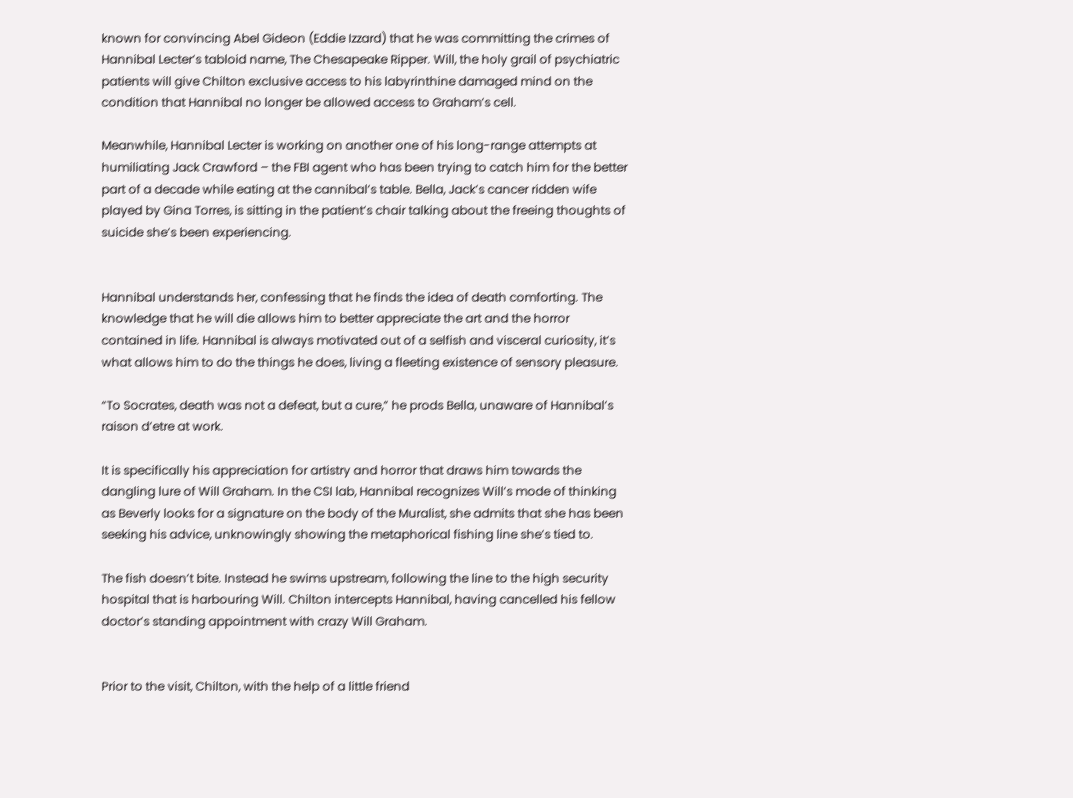known for convincing Abel Gideon (Eddie Izzard) that he was committing the crimes of Hannibal Lecter’s tabloid name, The Chesapeake Ripper. Will, the holy grail of psychiatric patients will give Chilton exclusive access to his labyrinthine damaged mind on the condition that Hannibal no longer be allowed access to Graham’s cell.

Meanwhile, Hannibal Lecter is working on another one of his long-range attempts at humiliating Jack Crawford – the FBI agent who has been trying to catch him for the better part of a decade while eating at the cannibal’s table. Bella, Jack’s cancer ridden wife played by Gina Torres, is sitting in the patient’s chair talking about the freeing thoughts of suicide she’s been experiencing.


Hannibal understands her, confessing that he finds the idea of death comforting. The knowledge that he will die allows him to better appreciate the art and the horror contained in life. Hannibal is always motivated out of a selfish and visceral curiosity, it’s what allows him to do the things he does, living a fleeting existence of sensory pleasure.

“To Socrates, death was not a defeat, but a cure,” he prods Bella, unaware of Hannibal’s raison d’etre at work.

It is specifically his appreciation for artistry and horror that draws him towards the dangling lure of Will Graham. In the CSI lab, Hannibal recognizes Will’s mode of thinking as Beverly looks for a signature on the body of the Muralist, she admits that she has been seeking his advice, unknowingly showing the metaphorical fishing line she’s tied to.

The fish doesn’t bite. Instead he swims upstream, following the line to the high security hospital that is harbouring Will. Chilton intercepts Hannibal, having cancelled his fellow doctor’s standing appointment with crazy Will Graham.


Prior to the visit, Chilton, with the help of a little friend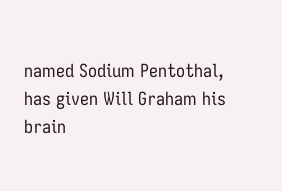named Sodium Pentothal, has given Will Graham his brain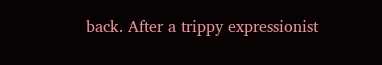back. After a trippy expressionist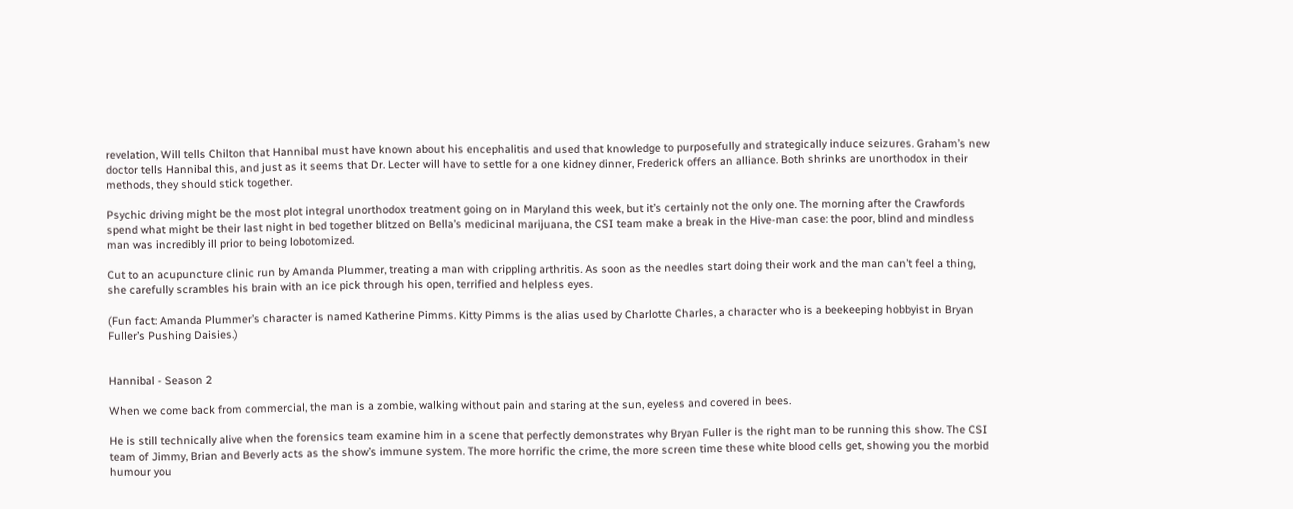revelation, Will tells Chilton that Hannibal must have known about his encephalitis and used that knowledge to purposefully and strategically induce seizures. Graham’s new doctor tells Hannibal this, and just as it seems that Dr. Lecter will have to settle for a one kidney dinner, Frederick offers an alliance. Both shrinks are unorthodox in their methods, they should stick together.

Psychic driving might be the most plot integral unorthodox treatment going on in Maryland this week, but it’s certainly not the only one. The morning after the Crawfords spend what might be their last night in bed together blitzed on Bella’s medicinal marijuana, the CSI team make a break in the Hive-man case: the poor, blind and mindless man was incredibly ill prior to being lobotomized.

Cut to an acupuncture clinic run by Amanda Plummer, treating a man with crippling arthritis. As soon as the needles start doing their work and the man can’t feel a thing, she carefully scrambles his brain with an ice pick through his open, terrified and helpless eyes.

(Fun fact: Amanda Plummer’s character is named Katherine Pimms. Kitty Pimms is the alias used by Charlotte Charles, a character who is a beekeeping hobbyist in Bryan Fuller’s Pushing Daisies.)


Hannibal - Season 2

When we come back from commercial, the man is a zombie, walking without pain and staring at the sun, eyeless and covered in bees.

He is still technically alive when the forensics team examine him in a scene that perfectly demonstrates why Bryan Fuller is the right man to be running this show. The CSI team of Jimmy, Brian and Beverly acts as the show’s immune system. The more horrific the crime, the more screen time these white blood cells get, showing you the morbid humour you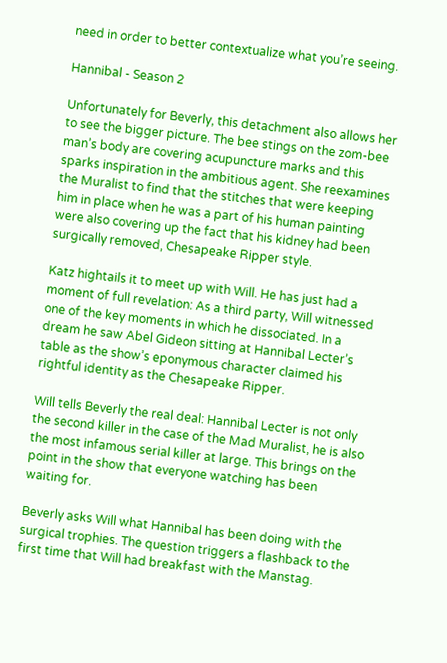need in order to better contextualize what you’re seeing.

Hannibal - Season 2

Unfortunately for Beverly, this detachment also allows her to see the bigger picture. The bee stings on the zom-bee man’s body are covering acupuncture marks and this sparks inspiration in the ambitious agent. She reexamines the Muralist to find that the stitches that were keeping him in place when he was a part of his human painting were also covering up the fact that his kidney had been surgically removed, Chesapeake Ripper style.

Katz hightails it to meet up with Will. He has just had a moment of full revelation: As a third party, Will witnessed one of the key moments in which he dissociated. In a dream he saw Abel Gideon sitting at Hannibal Lecter’s table as the show’s eponymous character claimed his rightful identity as the Chesapeake Ripper.

Will tells Beverly the real deal: Hannibal Lecter is not only the second killer in the case of the Mad Muralist, he is also the most infamous serial killer at large. This brings on the point in the show that everyone watching has been waiting for.

Beverly asks Will what Hannibal has been doing with the surgical trophies. The question triggers a flashback to the first time that Will had breakfast with the Manstag.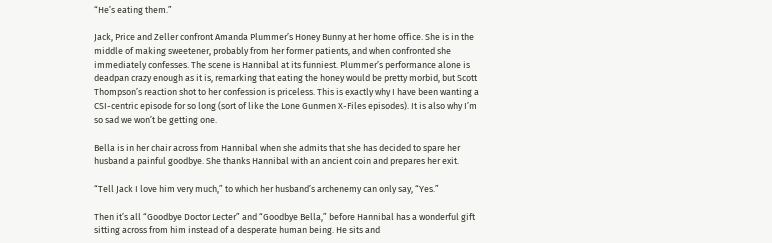“He’s eating them.”

Jack, Price and Zeller confront Amanda Plummer’s Honey Bunny at her home office. She is in the middle of making sweetener, probably from her former patients, and when confronted she immediately confesses. The scene is Hannibal at its funniest. Plummer’s performance alone is deadpan crazy enough as it is, remarking that eating the honey would be pretty morbid, but Scott Thompson’s reaction shot to her confession is priceless. This is exactly why I have been wanting a CSI-centric episode for so long (sort of like the Lone Gunmen X-Files episodes). It is also why I’m so sad we won’t be getting one.

Bella is in her chair across from Hannibal when she admits that she has decided to spare her husband a painful goodbye. She thanks Hannibal with an ancient coin and prepares her exit.

“Tell Jack I love him very much,” to which her husband’s archenemy can only say, “Yes.”

Then it’s all “Goodbye Doctor Lecter” and “Goodbye Bella,” before Hannibal has a wonderful gift sitting across from him instead of a desperate human being. He sits and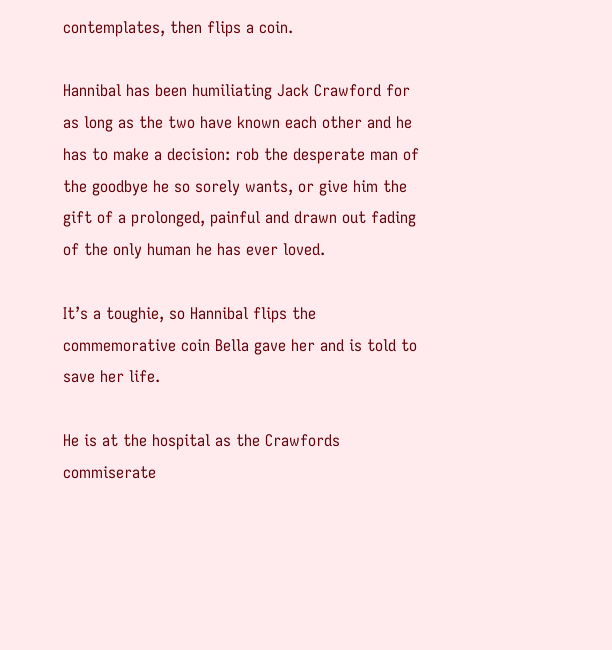contemplates, then flips a coin.

Hannibal has been humiliating Jack Crawford for as long as the two have known each other and he has to make a decision: rob the desperate man of the goodbye he so sorely wants, or give him the gift of a prolonged, painful and drawn out fading of the only human he has ever loved.

It’s a toughie, so Hannibal flips the commemorative coin Bella gave her and is told to save her life.

He is at the hospital as the Crawfords commiserate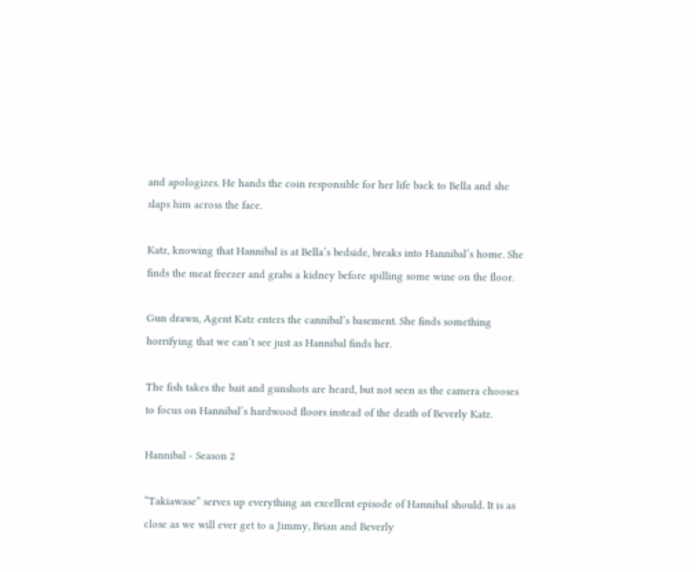and apologizes. He hands the coin responsible for her life back to Bella and she slaps him across the face.

Katz, knowing that Hannibal is at Bella’s bedside, breaks into Hannibal’s home. She finds the meat freezer and grabs a kidney before spilling some wine on the floor.

Gun drawn, Agent Katz enters the cannibal’s basement. She finds something horrifying that we can’t see just as Hannibal finds her.

The fish takes the bait and gunshots are heard, but not seen as the camera chooses to focus on Hannibal’s hardwood floors instead of the death of Beverly Katz.

Hannibal - Season 2

“Takiawase” serves up everything an excellent episode of Hannibal should. It is as close as we will ever get to a Jimmy, Brian and Beverly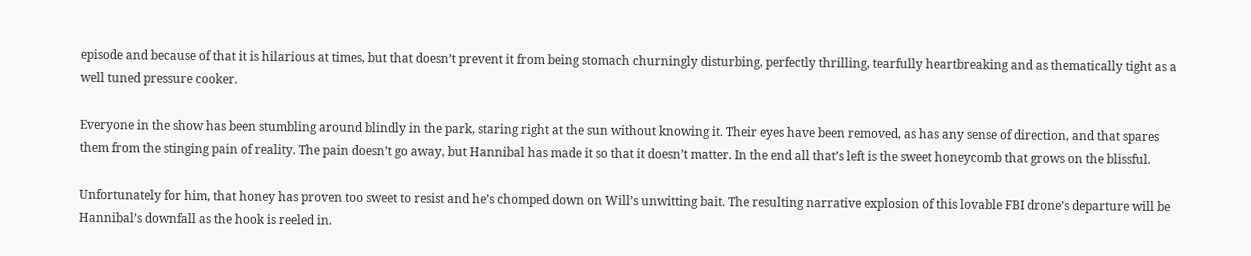episode and because of that it is hilarious at times, but that doesn’t prevent it from being stomach churningly disturbing, perfectly thrilling, tearfully heartbreaking and as thematically tight as a well tuned pressure cooker.

Everyone in the show has been stumbling around blindly in the park, staring right at the sun without knowing it. Their eyes have been removed, as has any sense of direction, and that spares them from the stinging pain of reality. The pain doesn’t go away, but Hannibal has made it so that it doesn’t matter. In the end all that’s left is the sweet honeycomb that grows on the blissful.

Unfortunately for him, that honey has proven too sweet to resist and he’s chomped down on Will’s unwitting bait. The resulting narrative explosion of this lovable FBI drone’s departure will be Hannibal’s downfall as the hook is reeled in.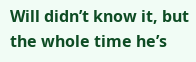Will didn’t know it, but the whole time he’s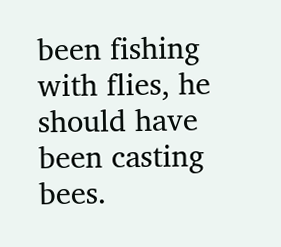been fishing with flies, he should have been casting bees.